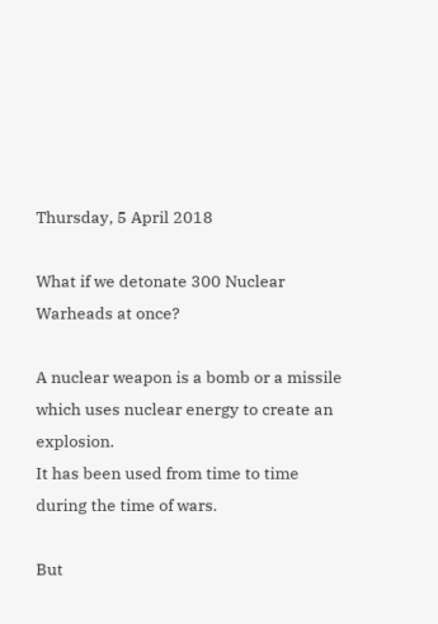Thursday, 5 April 2018

What if we detonate 300 Nuclear Warheads at once?

A nuclear weapon is a bomb or a missile which uses nuclear energy to create an explosion.
It has been used from time to time during the time of wars.

But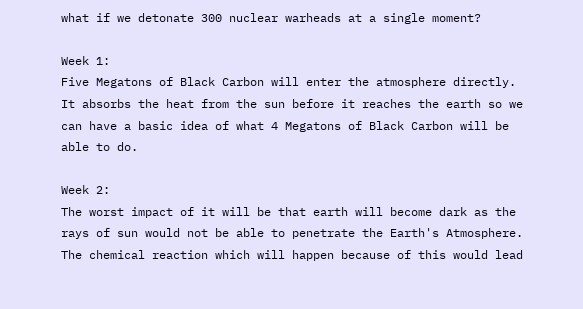what if we detonate 300 nuclear warheads at a single moment?

Week 1:
Five Megatons of Black Carbon will enter the atmosphere directly. It absorbs the heat from the sun before it reaches the earth so we can have a basic idea of what 4 Megatons of Black Carbon will be able to do.

Week 2:
The worst impact of it will be that earth will become dark as the rays of sun would not be able to penetrate the Earth's Atmosphere. The chemical reaction which will happen because of this would lead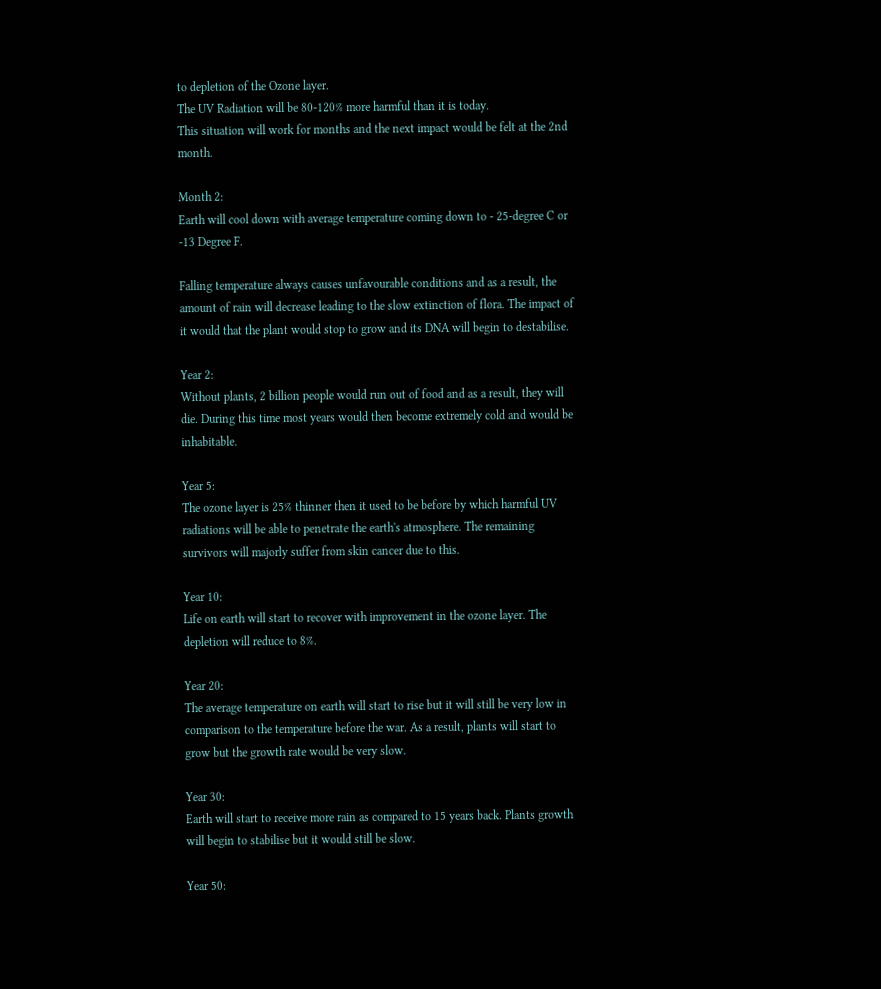to depletion of the Ozone layer.
The UV Radiation will be 80-120% more harmful than it is today.
This situation will work for months and the next impact would be felt at the 2nd month.

Month 2:
Earth will cool down with average temperature coming down to - 25-degree C or -13 Degree F.

Falling temperature always causes unfavourable conditions and as a result, the amount of rain will decrease leading to the slow extinction of flora. The impact of it would that the plant would stop to grow and its DNA will begin to destabilise.

Year 2:
Without plants, 2 billion people would run out of food and as a result, they will die. During this time most years would then become extremely cold and would be inhabitable.

Year 5:
The ozone layer is 25% thinner then it used to be before by which harmful UV radiations will be able to penetrate the earth's atmosphere. The remaining survivors will majorly suffer from skin cancer due to this.

Year 10:
Life on earth will start to recover with improvement in the ozone layer. The depletion will reduce to 8%.

Year 20:
The average temperature on earth will start to rise but it will still be very low in comparison to the temperature before the war. As a result, plants will start to grow but the growth rate would be very slow.

Year 30:
Earth will start to receive more rain as compared to 15 years back. Plants growth will begin to stabilise but it would still be slow.

Year 50: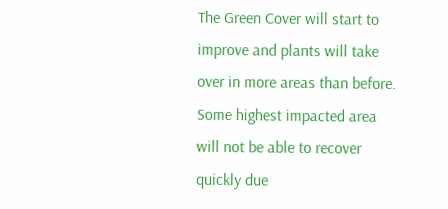The Green Cover will start to improve and plants will take over in more areas than before. Some highest impacted area will not be able to recover quickly due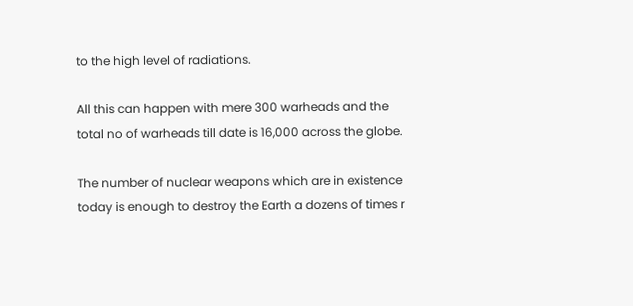to the high level of radiations.

All this can happen with mere 300 warheads and the total no of warheads till date is 16,000 across the globe.

The number of nuclear weapons which are in existence today is enough to destroy the Earth a dozens of times r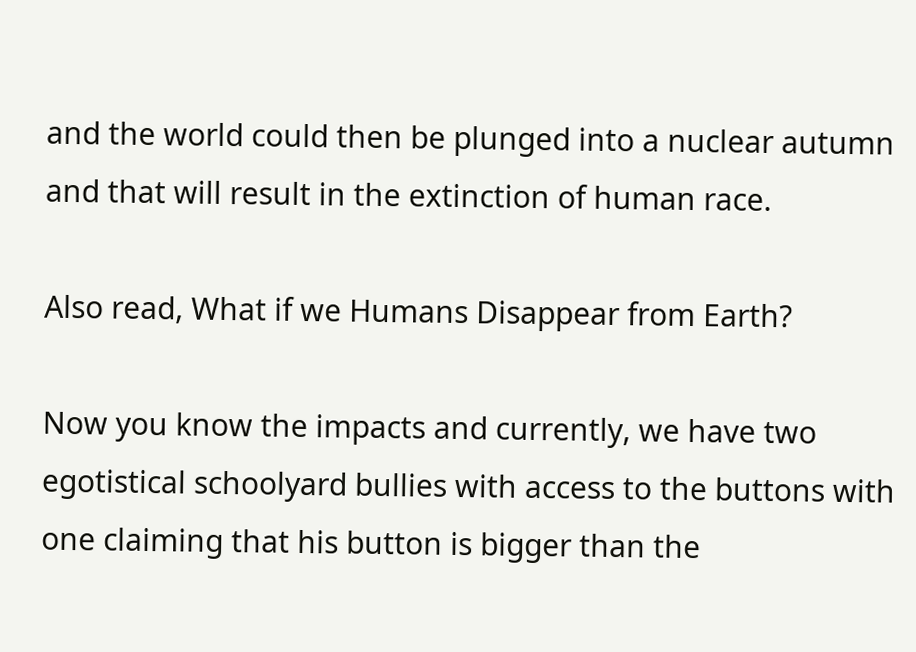and the world could then be plunged into a nuclear autumn and that will result in the extinction of human race.

Also read, What if we Humans Disappear from Earth?

Now you know the impacts and currently, we have two egotistical schoolyard bullies with access to the buttons with one claiming that his button is bigger than the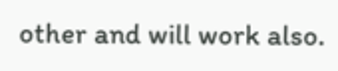other and will work also.